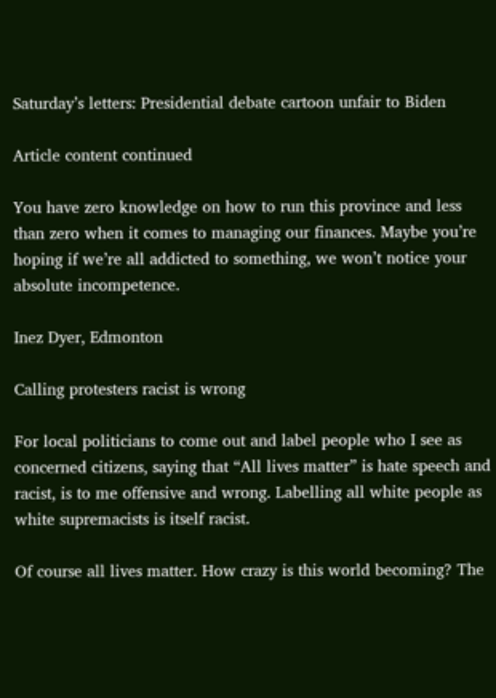Saturday’s letters: Presidential debate cartoon unfair to Biden

Article content continued

You have zero knowledge on how to run this province and less than zero when it comes to managing our finances. Maybe you’re hoping if we’re all addicted to something, we won’t notice your absolute incompetence.

Inez Dyer, Edmonton

Calling protesters racist is wrong

For local politicians to come out and label people who I see as concerned citizens, saying that “All lives matter” is hate speech and racist, is to me offensive and wrong. Labelling all white people as white supremacists is itself racist.

Of course all lives matter. How crazy is this world becoming? The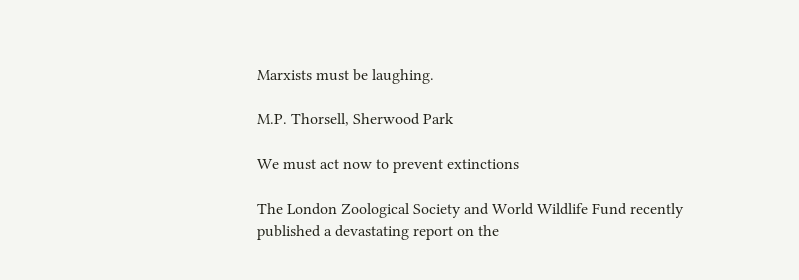Marxists must be laughing.

M.P. Thorsell, Sherwood Park

We must act now to prevent extinctions

The London Zoological Society and World Wildlife Fund recently published a devastating report on the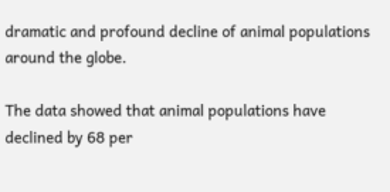dramatic and profound decline of animal populations around the globe.

The data showed that animal populations have declined by 68 per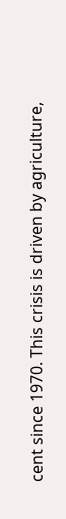cent since 1970. This crisis is driven by agriculture,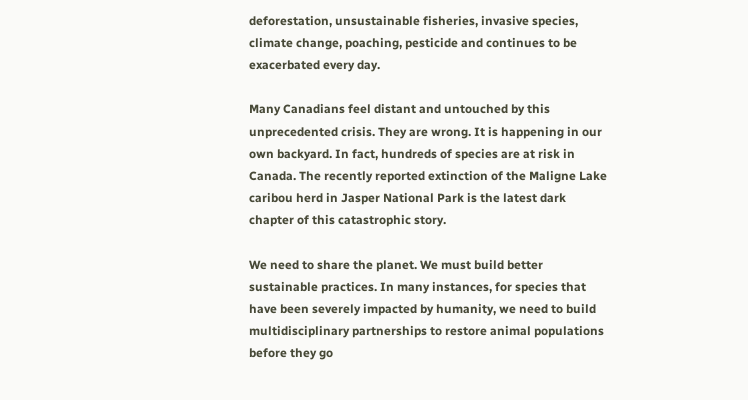deforestation, unsustainable fisheries, invasive species, climate change, poaching, pesticide and continues to be exacerbated every day.

Many Canadians feel distant and untouched by this unprecedented crisis. They are wrong. It is happening in our own backyard. In fact, hundreds of species are at risk in Canada. The recently reported extinction of the Maligne Lake caribou herd in Jasper National Park is the latest dark chapter of this catastrophic story.

We need to share the planet. We must build better sustainable practices. In many instances, for species that have been severely impacted by humanity, we need to build multidisciplinary partnerships to restore animal populations before they go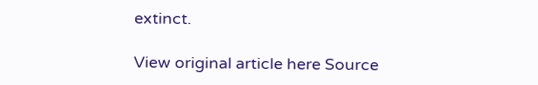extinct.

View original article here Source